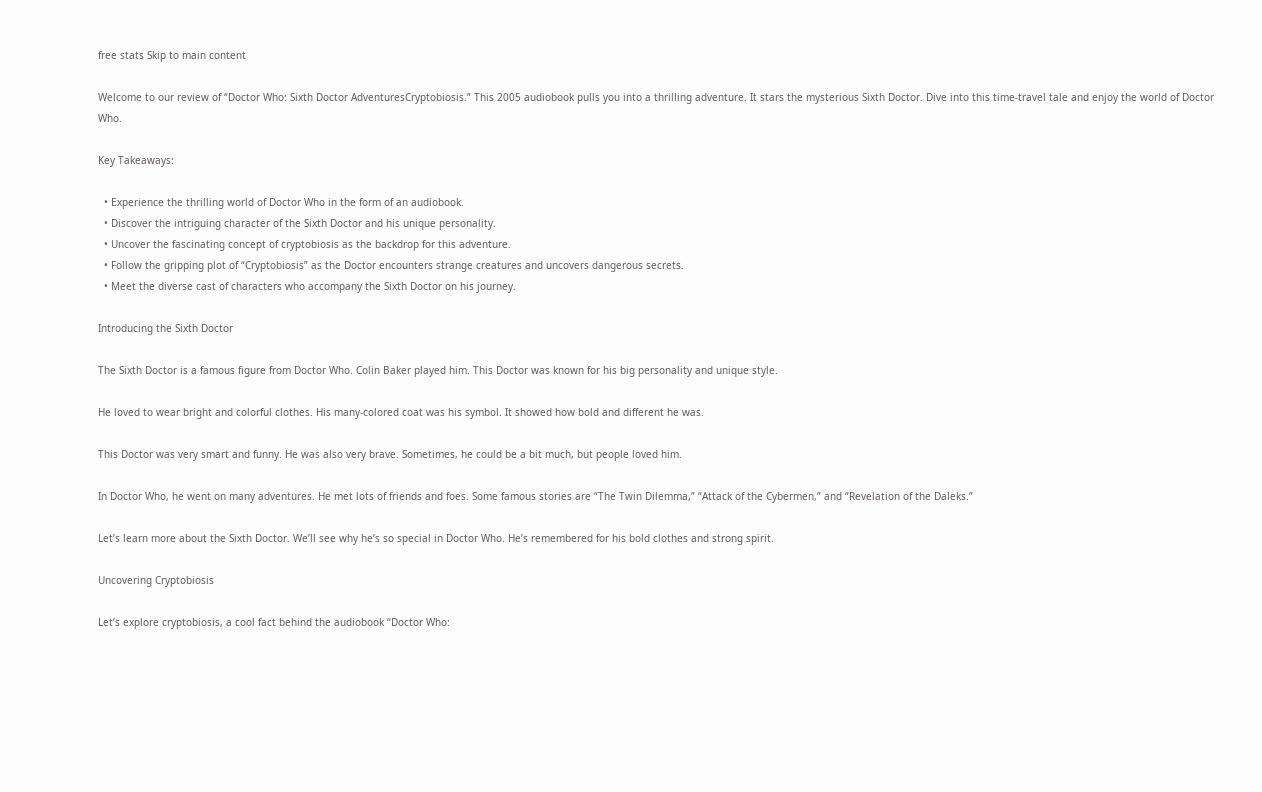free stats Skip to main content

Welcome to our review of “Doctor Who: Sixth Doctor AdventuresCryptobiosis.” This 2005 audiobook pulls you into a thrilling adventure. It stars the mysterious Sixth Doctor. Dive into this time-travel tale and enjoy the world of Doctor Who.

Key Takeaways:

  • Experience the thrilling world of Doctor Who in the form of an audiobook.
  • Discover the intriguing character of the Sixth Doctor and his unique personality.
  • Uncover the fascinating concept of cryptobiosis as the backdrop for this adventure.
  • Follow the gripping plot of “Cryptobiosis” as the Doctor encounters strange creatures and uncovers dangerous secrets.
  • Meet the diverse cast of characters who accompany the Sixth Doctor on his journey.

Introducing the Sixth Doctor

The Sixth Doctor is a famous figure from Doctor Who. Colin Baker played him. This Doctor was known for his big personality and unique style.

He loved to wear bright and colorful clothes. His many-colored coat was his symbol. It showed how bold and different he was.

This Doctor was very smart and funny. He was also very brave. Sometimes, he could be a bit much, but people loved him.

In Doctor Who, he went on many adventures. He met lots of friends and foes. Some famous stories are “The Twin Dilemma,” “Attack of the Cybermen,” and “Revelation of the Daleks.”

Let’s learn more about the Sixth Doctor. We’ll see why he’s so special in Doctor Who. He’s remembered for his bold clothes and strong spirit.

Uncovering Cryptobiosis

Let’s explore cryptobiosis, a cool fact behind the audiobook “Doctor Who: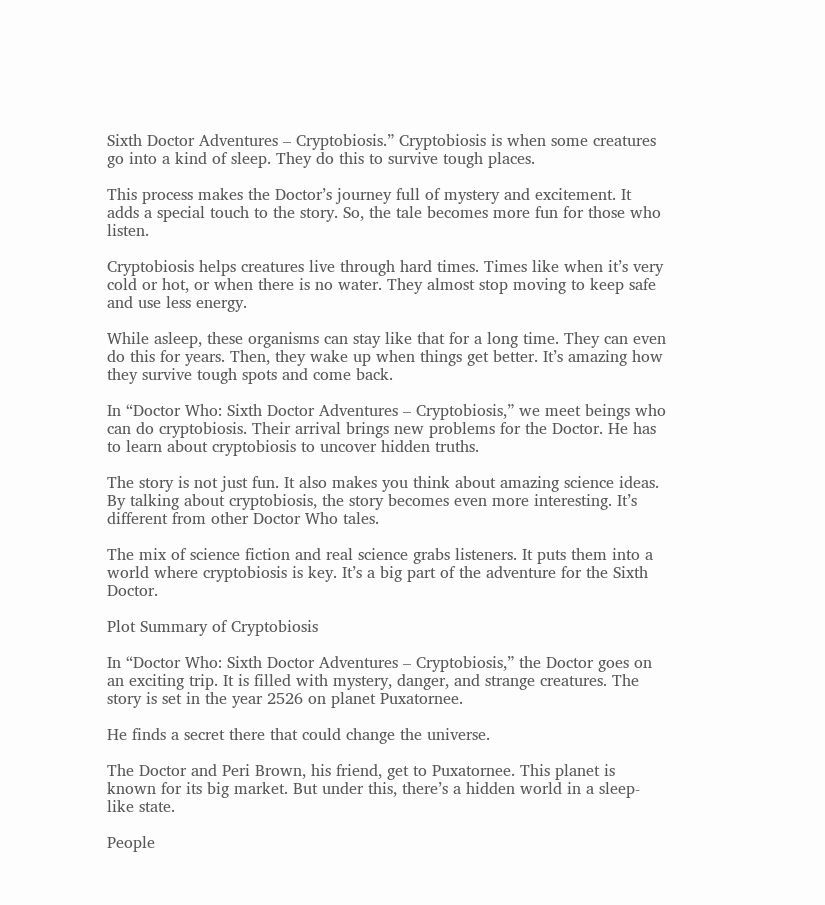Sixth Doctor Adventures – Cryptobiosis.” Cryptobiosis is when some creatures go into a kind of sleep. They do this to survive tough places.

This process makes the Doctor’s journey full of mystery and excitement. It adds a special touch to the story. So, the tale becomes more fun for those who listen.

Cryptobiosis helps creatures live through hard times. Times like when it’s very cold or hot, or when there is no water. They almost stop moving to keep safe and use less energy.

While asleep, these organisms can stay like that for a long time. They can even do this for years. Then, they wake up when things get better. It’s amazing how they survive tough spots and come back.

In “Doctor Who: Sixth Doctor Adventures – Cryptobiosis,” we meet beings who can do cryptobiosis. Their arrival brings new problems for the Doctor. He has to learn about cryptobiosis to uncover hidden truths.

The story is not just fun. It also makes you think about amazing science ideas. By talking about cryptobiosis, the story becomes even more interesting. It’s different from other Doctor Who tales.

The mix of science fiction and real science grabs listeners. It puts them into a world where cryptobiosis is key. It’s a big part of the adventure for the Sixth Doctor.

Plot Summary of Cryptobiosis

In “Doctor Who: Sixth Doctor Adventures – Cryptobiosis,” the Doctor goes on an exciting trip. It is filled with mystery, danger, and strange creatures. The story is set in the year 2526 on planet Puxatornee.

He finds a secret there that could change the universe.

The Doctor and Peri Brown, his friend, get to Puxatornee. This planet is known for its big market. But under this, there’s a hidden world in a sleep-like state.

People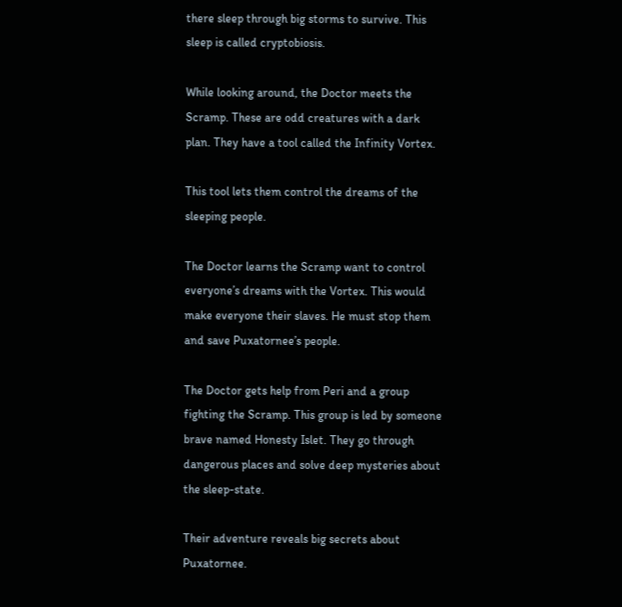there sleep through big storms to survive. This sleep is called cryptobiosis.

While looking around, the Doctor meets the Scramp. These are odd creatures with a dark plan. They have a tool called the Infinity Vortex.

This tool lets them control the dreams of the sleeping people.

The Doctor learns the Scramp want to control everyone’s dreams with the Vortex. This would make everyone their slaves. He must stop them and save Puxatornee’s people.

The Doctor gets help from Peri and a group fighting the Scramp. This group is led by someone brave named Honesty Islet. They go through dangerous places and solve deep mysteries about the sleep-state.

Their adventure reveals big secrets about Puxatornee.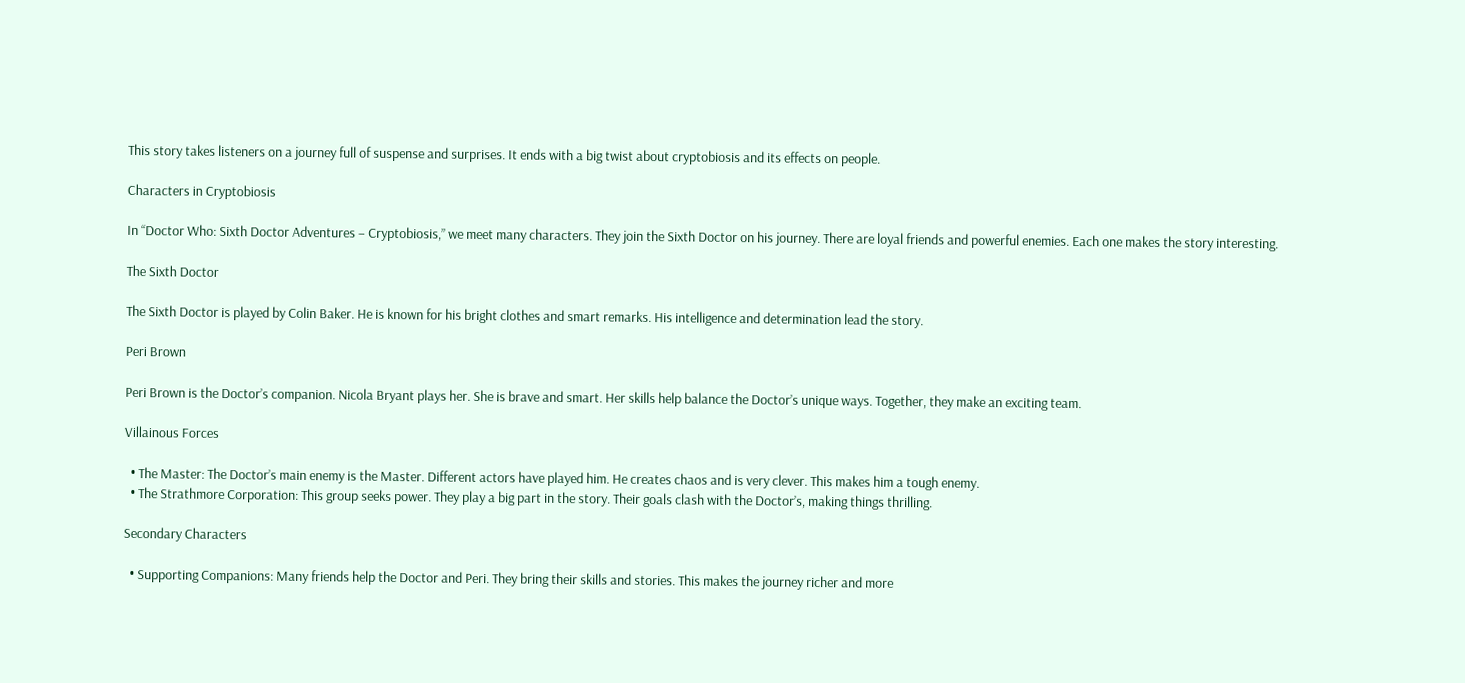This story takes listeners on a journey full of suspense and surprises. It ends with a big twist about cryptobiosis and its effects on people.

Characters in Cryptobiosis

In “Doctor Who: Sixth Doctor Adventures – Cryptobiosis,” we meet many characters. They join the Sixth Doctor on his journey. There are loyal friends and powerful enemies. Each one makes the story interesting.

The Sixth Doctor

The Sixth Doctor is played by Colin Baker. He is known for his bright clothes and smart remarks. His intelligence and determination lead the story.

Peri Brown

Peri Brown is the Doctor’s companion. Nicola Bryant plays her. She is brave and smart. Her skills help balance the Doctor’s unique ways. Together, they make an exciting team.

Villainous Forces

  • The Master: The Doctor’s main enemy is the Master. Different actors have played him. He creates chaos and is very clever. This makes him a tough enemy.
  • The Strathmore Corporation: This group seeks power. They play a big part in the story. Their goals clash with the Doctor’s, making things thrilling.

Secondary Characters

  • Supporting Companions: Many friends help the Doctor and Peri. They bring their skills and stories. This makes the journey richer and more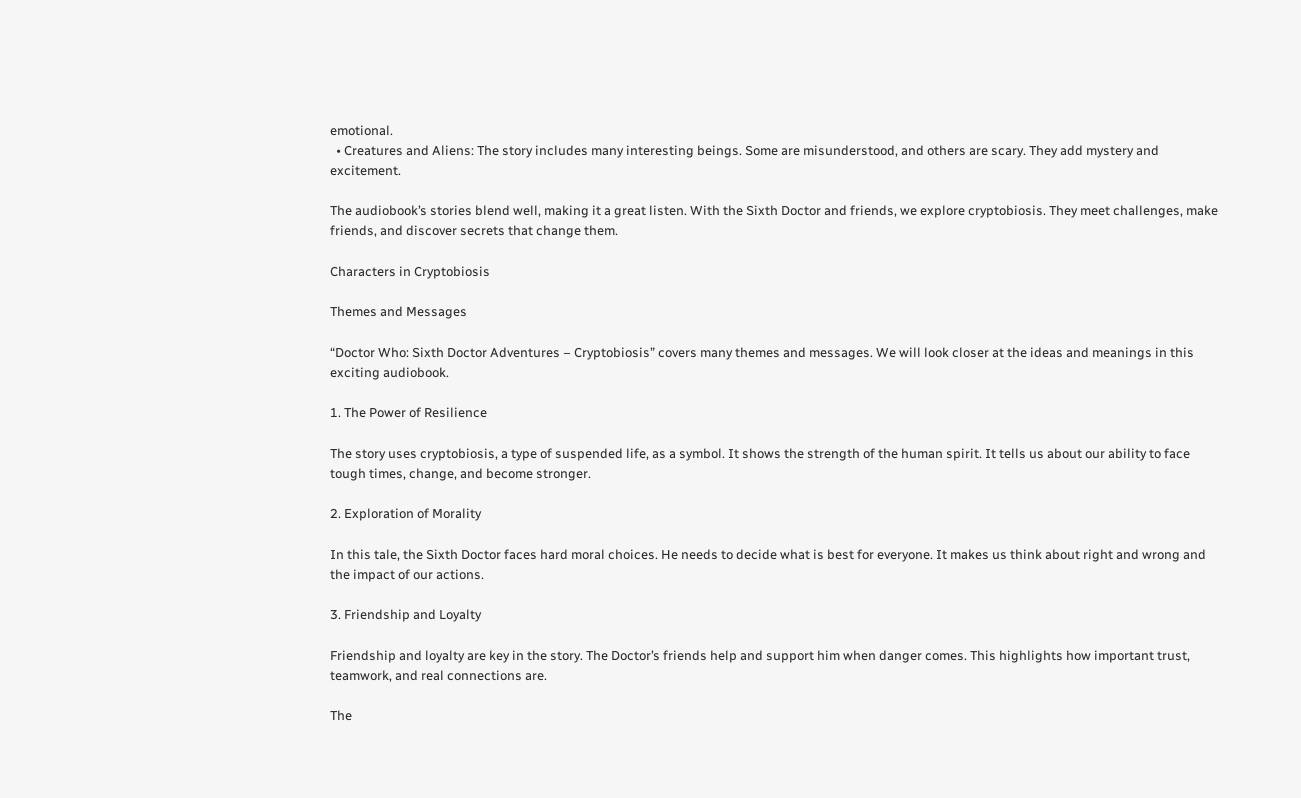emotional.
  • Creatures and Aliens: The story includes many interesting beings. Some are misunderstood, and others are scary. They add mystery and excitement.

The audiobook’s stories blend well, making it a great listen. With the Sixth Doctor and friends, we explore cryptobiosis. They meet challenges, make friends, and discover secrets that change them.

Characters in Cryptobiosis

Themes and Messages

“Doctor Who: Sixth Doctor Adventures – Cryptobiosis” covers many themes and messages. We will look closer at the ideas and meanings in this exciting audiobook.

1. The Power of Resilience

The story uses cryptobiosis, a type of suspended life, as a symbol. It shows the strength of the human spirit. It tells us about our ability to face tough times, change, and become stronger.

2. Exploration of Morality

In this tale, the Sixth Doctor faces hard moral choices. He needs to decide what is best for everyone. It makes us think about right and wrong and the impact of our actions.

3. Friendship and Loyalty

Friendship and loyalty are key in the story. The Doctor’s friends help and support him when danger comes. This highlights how important trust, teamwork, and real connections are.

The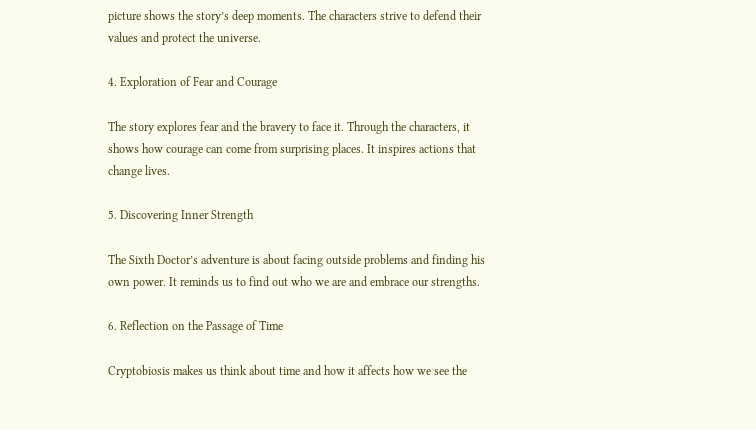picture shows the story’s deep moments. The characters strive to defend their values and protect the universe.

4. Exploration of Fear and Courage

The story explores fear and the bravery to face it. Through the characters, it shows how courage can come from surprising places. It inspires actions that change lives.

5. Discovering Inner Strength

The Sixth Doctor’s adventure is about facing outside problems and finding his own power. It reminds us to find out who we are and embrace our strengths.

6. Reflection on the Passage of Time

Cryptobiosis makes us think about time and how it affects how we see the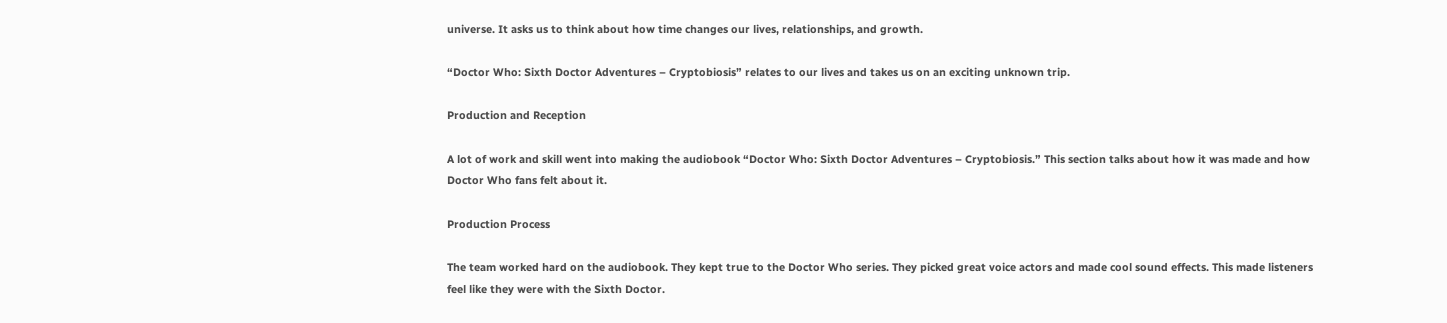universe. It asks us to think about how time changes our lives, relationships, and growth.

“Doctor Who: Sixth Doctor Adventures – Cryptobiosis” relates to our lives and takes us on an exciting unknown trip.

Production and Reception

A lot of work and skill went into making the audiobook “Doctor Who: Sixth Doctor Adventures – Cryptobiosis.” This section talks about how it was made and how Doctor Who fans felt about it.

Production Process

The team worked hard on the audiobook. They kept true to the Doctor Who series. They picked great voice actors and made cool sound effects. This made listeners feel like they were with the Sixth Doctor.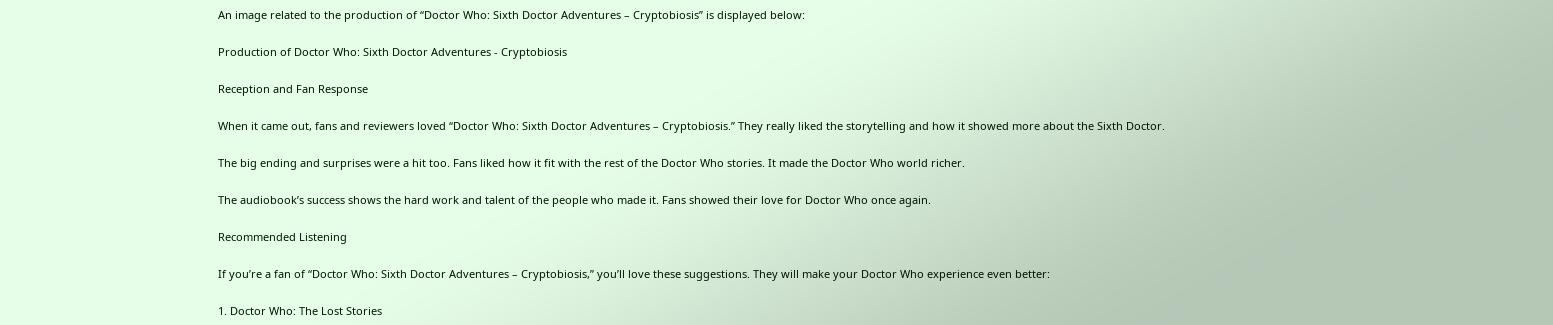An image related to the production of “Doctor Who: Sixth Doctor Adventures – Cryptobiosis” is displayed below:

Production of Doctor Who: Sixth Doctor Adventures - Cryptobiosis

Reception and Fan Response

When it came out, fans and reviewers loved “Doctor Who: Sixth Doctor Adventures – Cryptobiosis.” They really liked the storytelling and how it showed more about the Sixth Doctor.

The big ending and surprises were a hit too. Fans liked how it fit with the rest of the Doctor Who stories. It made the Doctor Who world richer.

The audiobook’s success shows the hard work and talent of the people who made it. Fans showed their love for Doctor Who once again.

Recommended Listening

If you’re a fan of “Doctor Who: Sixth Doctor Adventures – Cryptobiosis,” you’ll love these suggestions. They will make your Doctor Who experience even better:

1. Doctor Who: The Lost Stories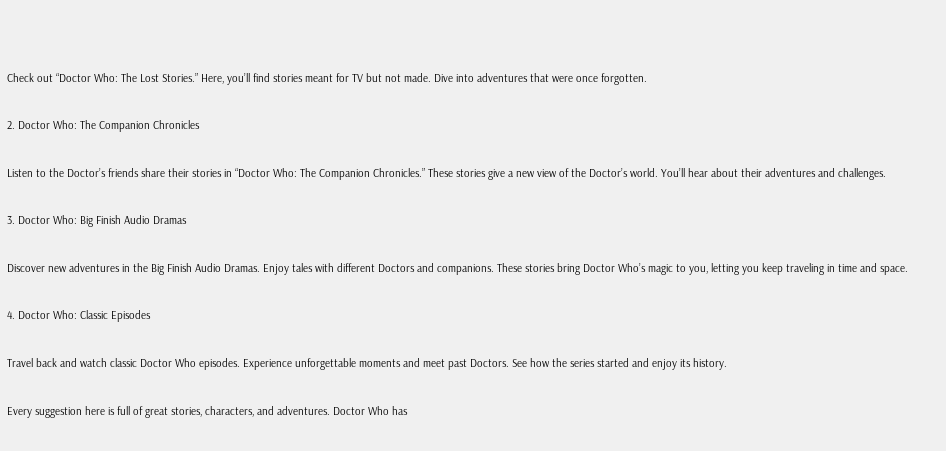Check out “Doctor Who: The Lost Stories.” Here, you’ll find stories meant for TV but not made. Dive into adventures that were once forgotten.

2. Doctor Who: The Companion Chronicles

Listen to the Doctor’s friends share their stories in “Doctor Who: The Companion Chronicles.” These stories give a new view of the Doctor’s world. You’ll hear about their adventures and challenges.

3. Doctor Who: Big Finish Audio Dramas

Discover new adventures in the Big Finish Audio Dramas. Enjoy tales with different Doctors and companions. These stories bring Doctor Who’s magic to you, letting you keep traveling in time and space.

4. Doctor Who: Classic Episodes

Travel back and watch classic Doctor Who episodes. Experience unforgettable moments and meet past Doctors. See how the series started and enjoy its history.

Every suggestion here is full of great stories, characters, and adventures. Doctor Who has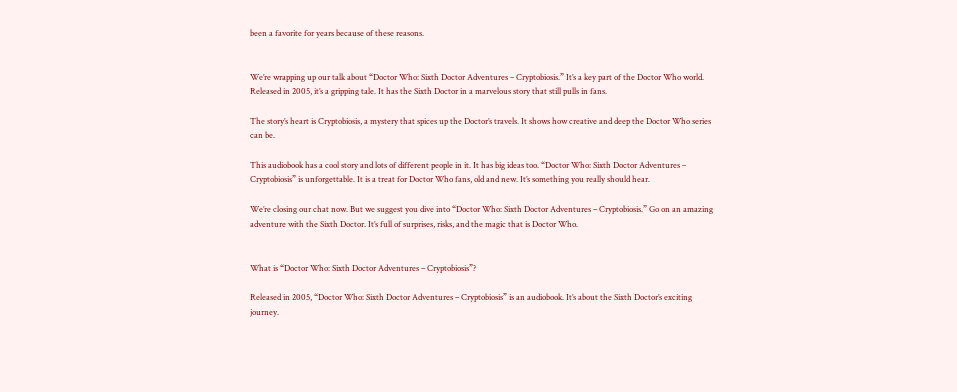been a favorite for years because of these reasons.


We’re wrapping up our talk about “Doctor Who: Sixth Doctor Adventures – Cryptobiosis.” It’s a key part of the Doctor Who world. Released in 2005, it’s a gripping tale. It has the Sixth Doctor in a marvelous story that still pulls in fans.

The story’s heart is Cryptobiosis, a mystery that spices up the Doctor’s travels. It shows how creative and deep the Doctor Who series can be.

This audiobook has a cool story and lots of different people in it. It has big ideas too. “Doctor Who: Sixth Doctor Adventures – Cryptobiosis” is unforgettable. It is a treat for Doctor Who fans, old and new. It’s something you really should hear.

We’re closing our chat now. But we suggest you dive into “Doctor Who: Sixth Doctor Adventures – Cryptobiosis.” Go on an amazing adventure with the Sixth Doctor. It’s full of surprises, risks, and the magic that is Doctor Who.


What is “Doctor Who: Sixth Doctor Adventures – Cryptobiosis”?

Released in 2005, “Doctor Who: Sixth Doctor Adventures – Cryptobiosis” is an audiobook. It’s about the Sixth Doctor’s exciting journey.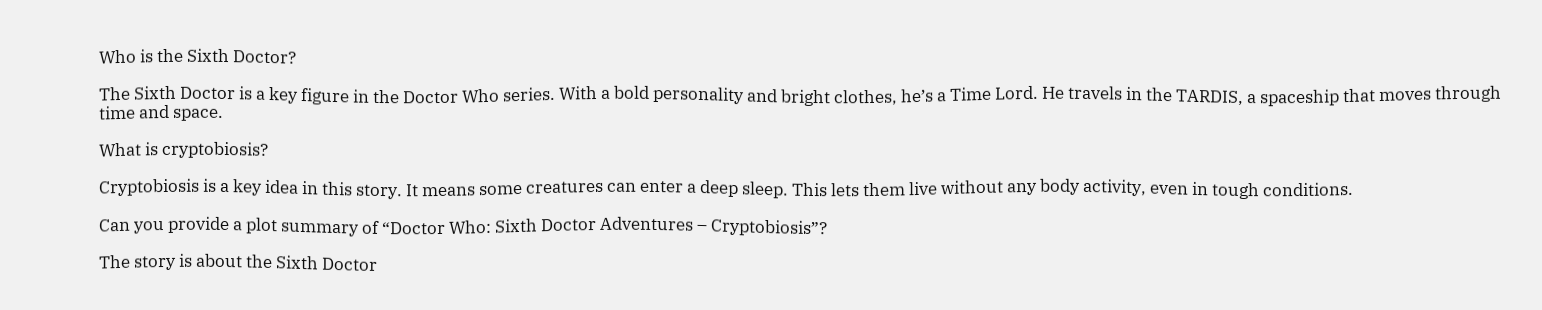Who is the Sixth Doctor?

The Sixth Doctor is a key figure in the Doctor Who series. With a bold personality and bright clothes, he’s a Time Lord. He travels in the TARDIS, a spaceship that moves through time and space.

What is cryptobiosis?

Cryptobiosis is a key idea in this story. It means some creatures can enter a deep sleep. This lets them live without any body activity, even in tough conditions.

Can you provide a plot summary of “Doctor Who: Sixth Doctor Adventures – Cryptobiosis”?

The story is about the Sixth Doctor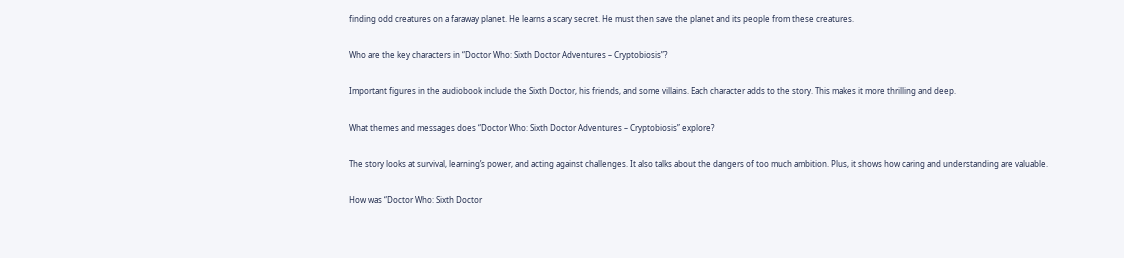finding odd creatures on a faraway planet. He learns a scary secret. He must then save the planet and its people from these creatures.

Who are the key characters in “Doctor Who: Sixth Doctor Adventures – Cryptobiosis”?

Important figures in the audiobook include the Sixth Doctor, his friends, and some villains. Each character adds to the story. This makes it more thrilling and deep.

What themes and messages does “Doctor Who: Sixth Doctor Adventures – Cryptobiosis” explore?

The story looks at survival, learning’s power, and acting against challenges. It also talks about the dangers of too much ambition. Plus, it shows how caring and understanding are valuable.

How was “Doctor Who: Sixth Doctor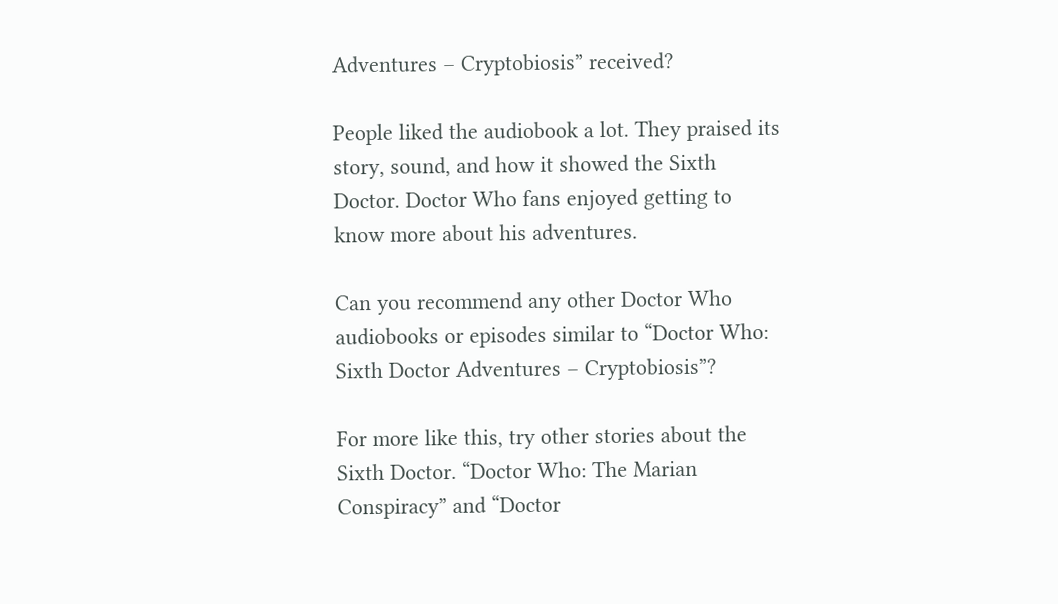Adventures – Cryptobiosis” received?

People liked the audiobook a lot. They praised its story, sound, and how it showed the Sixth Doctor. Doctor Who fans enjoyed getting to know more about his adventures.

Can you recommend any other Doctor Who audiobooks or episodes similar to “Doctor Who: Sixth Doctor Adventures – Cryptobiosis”?

For more like this, try other stories about the Sixth Doctor. “Doctor Who: The Marian Conspiracy” and “Doctor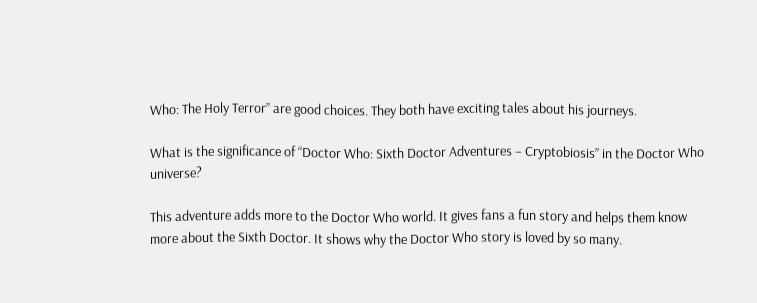Who: The Holy Terror” are good choices. They both have exciting tales about his journeys.

What is the significance of “Doctor Who: Sixth Doctor Adventures – Cryptobiosis” in the Doctor Who universe?

This adventure adds more to the Doctor Who world. It gives fans a fun story and helps them know more about the Sixth Doctor. It shows why the Doctor Who story is loved by so many.